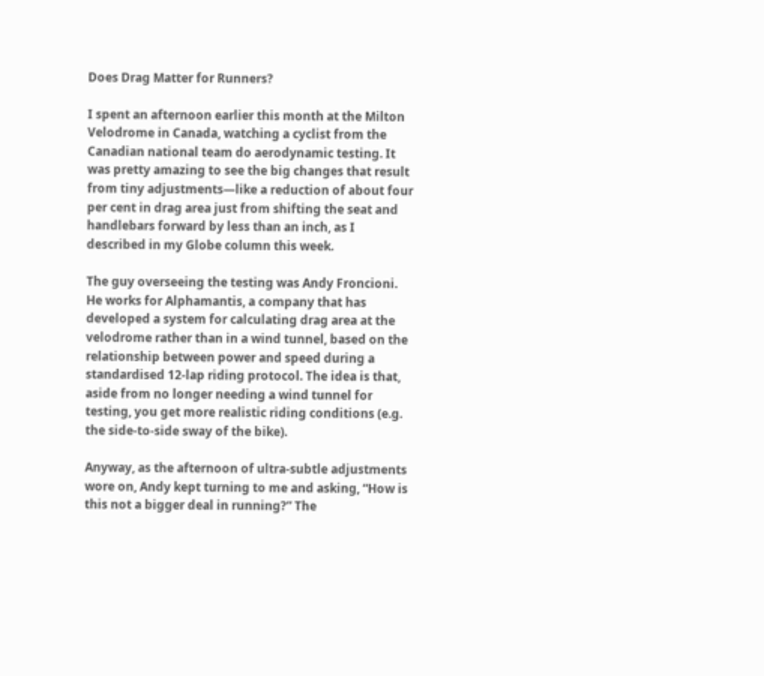Does Drag Matter for Runners?

I spent an afternoon earlier this month at the Milton Velodrome in Canada, watching a cyclist from the Canadian national team do aerodynamic testing. It was pretty amazing to see the big changes that result from tiny adjustments—like a reduction of about four per cent in drag area just from shifting the seat and handlebars forward by less than an inch, as I described in my Globe column this week.

The guy overseeing the testing was Andy Froncioni. He works for Alphamantis, a company that has developed a system for calculating drag area at the velodrome rather than in a wind tunnel, based on the relationship between power and speed during a standardised 12-lap riding protocol. The idea is that, aside from no longer needing a wind tunnel for testing, you get more realistic riding conditions (e.g. the side-to-side sway of the bike).

Anyway, as the afternoon of ultra-subtle adjustments wore on, Andy kept turning to me and asking, “How is this not a bigger deal in running?” The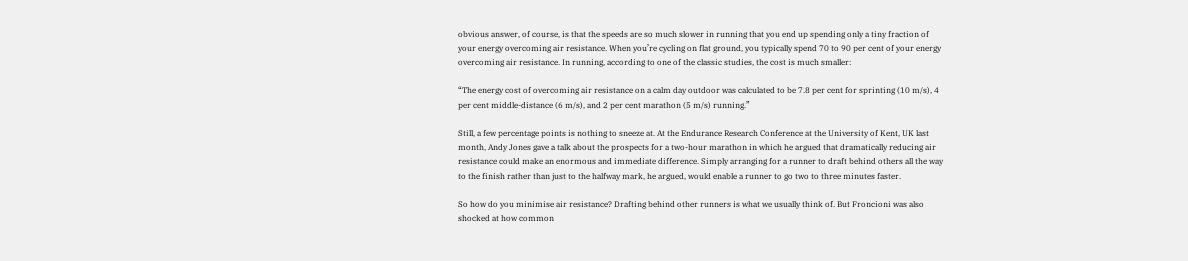obvious answer, of course, is that the speeds are so much slower in running that you end up spending only a tiny fraction of your energy overcoming air resistance. When you’re cycling on flat ground, you typically spend 70 to 90 per cent of your energy overcoming air resistance. In running, according to one of the classic studies, the cost is much smaller:

“The energy cost of overcoming air resistance on a calm day outdoor was calculated to be 7.8 per cent for sprinting (10 m/s), 4 per cent middle-distance (6 m/s), and 2 per cent marathon (5 m/s) running.”

Still, a few percentage points is nothing to sneeze at. At the Endurance Research Conference at the University of Kent, UK last month, Andy Jones gave a talk about the prospects for a two-hour marathon in which he argued that dramatically reducing air resistance could make an enormous and immediate difference. Simply arranging for a runner to draft behind others all the way to the finish rather than just to the halfway mark, he argued, would enable a runner to go two to three minutes faster.

So how do you minimise air resistance? Drafting behind other runners is what we usually think of. But Froncioni was also shocked at how common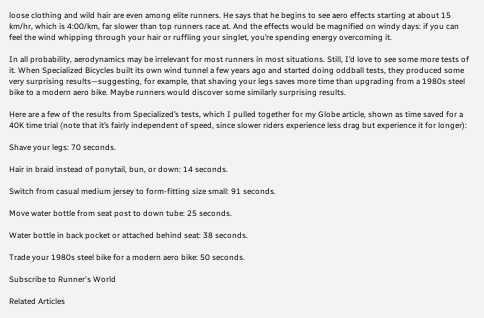loose clothing and wild hair are even among elite runners. He says that he begins to see aero effects starting at about 15 km/hr, which is 4:00/km, far slower than top runners race at. And the effects would be magnified on windy days: if you can feel the wind whipping through your hair or ruffling your singlet, you’re spending energy overcoming it.

In all probability, aerodynamics may be irrelevant for most runners in most situations. Still, I’d love to see some more tests of it. When Specialized Bicycles built its own wind tunnel a few years ago and started doing oddball tests, they produced some very surprising results—suggesting, for example, that shaving your legs saves more time than upgrading from a 1980s steel bike to a modern aero bike. Maybe runners would discover some similarly surprising results.

Here are a few of the results from Specialized’s tests, which I pulled together for my Globe article, shown as time saved for a 40K time trial (note that it’s fairly independent of speed, since slower riders experience less drag but experience it for longer):

Shave your legs: 70 seconds.

Hair in braid instead of ponytail, bun, or down: 14 seconds.

Switch from casual medium jersey to form-fitting size small: 91 seconds.

Move water bottle from seat post to down tube: 25 seconds.

Water bottle in back pocket or attached behind seat: 38 seconds.

Trade your 1980s steel bike for a modern aero bike: 50 seconds.

Subscribe to Runner's World

Related Articles